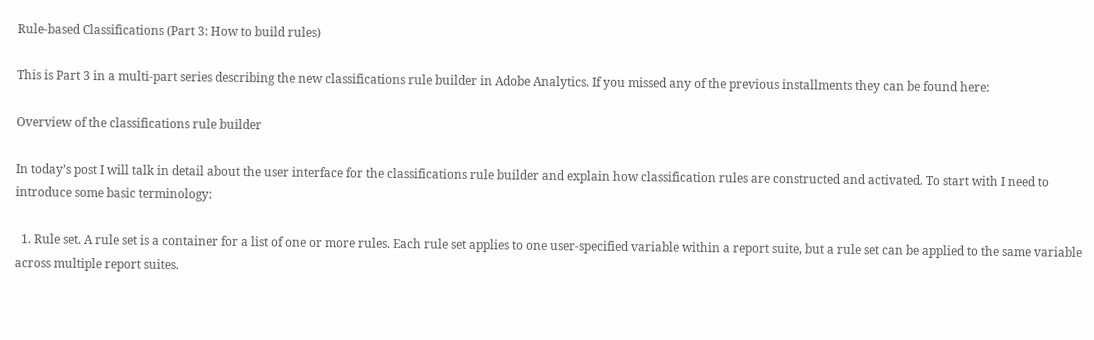Rule-based Classifications (Part 3: How to build rules)

This is Part 3 in a multi-part series describing the new classifications rule builder in Adobe Analytics. If you missed any of the previous installments they can be found here:

Overview of the classifications rule builder

In today’s post I will talk in detail about the user interface for the classifications rule builder and explain how classification rules are constructed and activated. To start with I need to introduce some basic terminology:

  1. Rule set. A rule set is a container for a list of one or more rules. Each rule set applies to one user-specified variable within a report suite, but a rule set can be applied to the same variable across multiple report suites.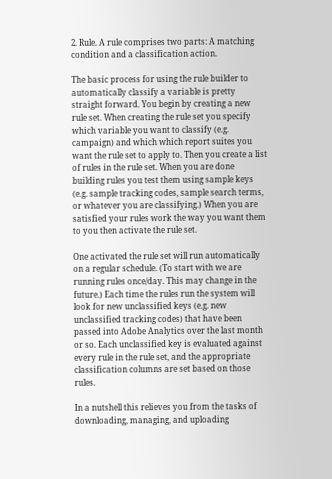2. Rule. A rule comprises two parts: A matching condition and a classification action.

The basic process for using the rule builder to automatically classify a variable is pretty straight forward. You begin by creating a new rule set. When creating the rule set you specify which variable you want to classify (e.g. campaign) and which which report suites you want the rule set to apply to. Then you create a list of rules in the rule set. When you are done building rules you test them using sample keys (e.g. sample tracking codes, sample search terms, or whatever you are classifying.) When you are satisfied your rules work the way you want them to you then activate the rule set.

One activated the rule set will run automatically on a regular schedule. (To start with we are running rules once/day. This may change in the future.) Each time the rules run the system will look for new unclassified keys (e.g. new unclassified tracking codes) that have been passed into Adobe Analytics over the last month or so. Each unclassified key is evaluated against every rule in the rule set, and the appropriate classification columns are set based on those rules.

In a nutshell this relieves you from the tasks of downloading, managing, and uploading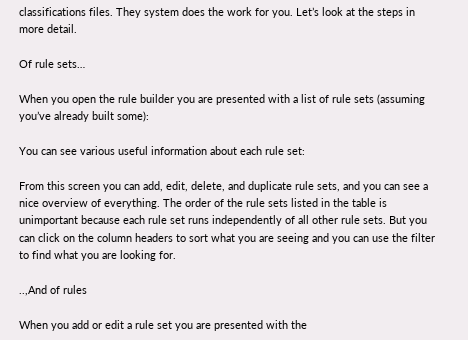classifications files. They system does the work for you. Let’s look at the steps in more detail.

Of rule sets…

When you open the rule builder you are presented with a list of rule sets (assuming you’ve already built some):

You can see various useful information about each rule set:

From this screen you can add, edit, delete, and duplicate rule sets, and you can see a nice overview of everything. The order of the rule sets listed in the table is unimportant because each rule set runs independently of all other rule sets. But you can click on the column headers to sort what you are seeing and you can use the filter to find what you are looking for.

..,And of rules

When you add or edit a rule set you are presented with the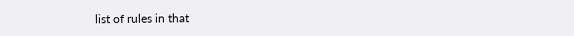list of rules in that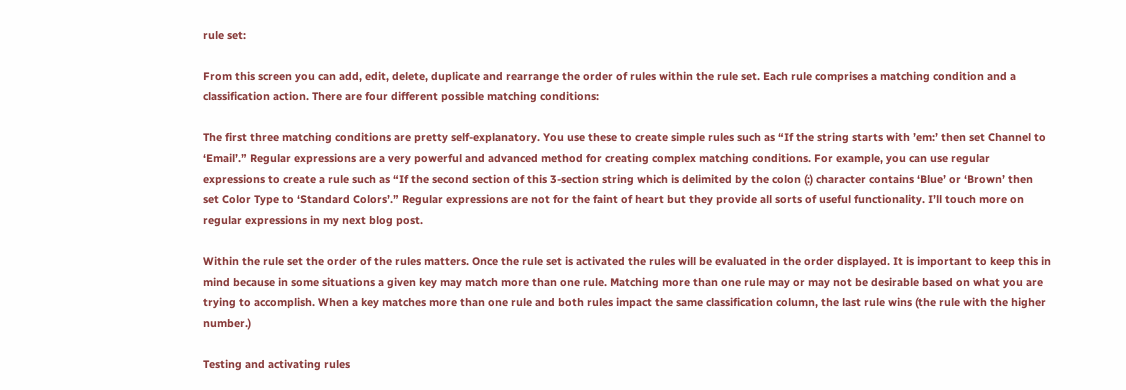rule set:

From this screen you can add, edit, delete, duplicate and rearrange the order of rules within the rule set. Each rule comprises a matching condition and a classification action. There are four different possible matching conditions:

The first three matching conditions are pretty self-explanatory. You use these to create simple rules such as “If the string starts with ’em:’ then set Channel to ‘Email’.” Regular expressions are a very powerful and advanced method for creating complex matching conditions. For example, you can use regular expressions to create a rule such as “If the second section of this 3-section string which is delimited by the colon (:) character contains ‘Blue’ or ‘Brown’ then set Color Type to ‘Standard Colors’.” Regular expressions are not for the faint of heart but they provide all sorts of useful functionality. I’ll touch more on regular expressions in my next blog post.

Within the rule set the order of the rules matters. Once the rule set is activated the rules will be evaluated in the order displayed. It is important to keep this in mind because in some situations a given key may match more than one rule. Matching more than one rule may or may not be desirable based on what you are trying to accomplish. When a key matches more than one rule and both rules impact the same classification column, the last rule wins (the rule with the higher number.)

Testing and activating rules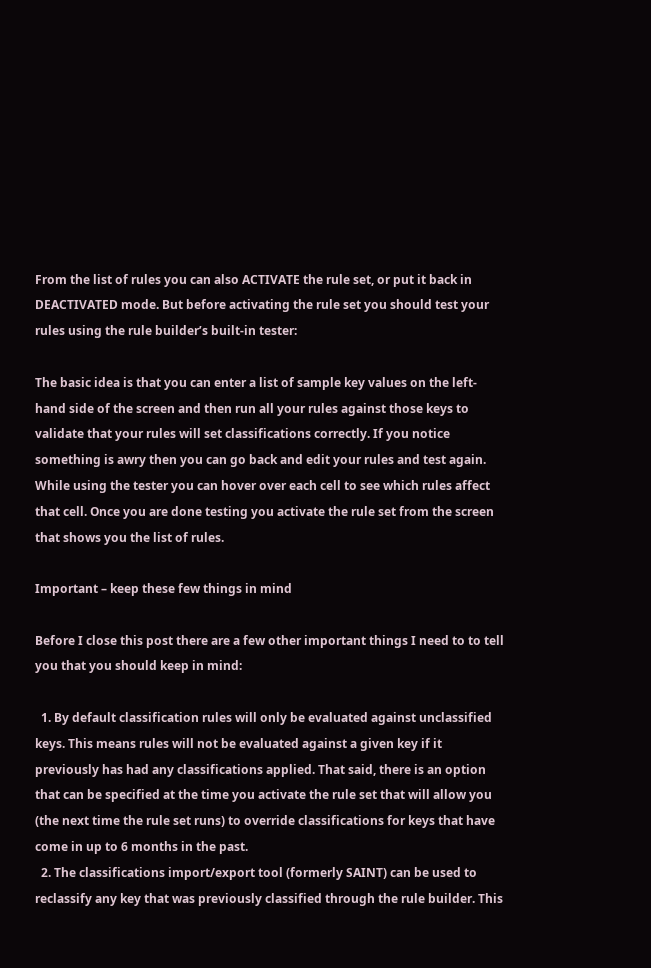From the list of rules you can also ACTIVATE the rule set, or put it back in DEACTIVATED mode. But before activating the rule set you should test your rules using the rule builder’s built-in tester:

The basic idea is that you can enter a list of sample key values on the left-hand side of the screen and then run all your rules against those keys to validate that your rules will set classifications correctly. If you notice something is awry then you can go back and edit your rules and test again. While using the tester you can hover over each cell to see which rules affect that cell. Once you are done testing you activate the rule set from the screen that shows you the list of rules.

Important – keep these few things in mind

Before I close this post there are a few other important things I need to to tell you that you should keep in mind:

  1. By default classification rules will only be evaluated against unclassified keys. This means rules will not be evaluated against a given key if it previously has had any classifications applied. That said, there is an option that can be specified at the time you activate the rule set that will allow you (the next time the rule set runs) to override classifications for keys that have come in up to 6 months in the past.
  2. The classifications import/export tool (formerly SAINT) can be used to reclassify any key that was previously classified through the rule builder. This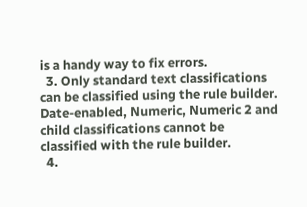is a handy way to fix errors.
  3. Only standard text classifications can be classified using the rule builder. Date-enabled, Numeric, Numeric 2 and child classifications cannot be classified with the rule builder.
  4.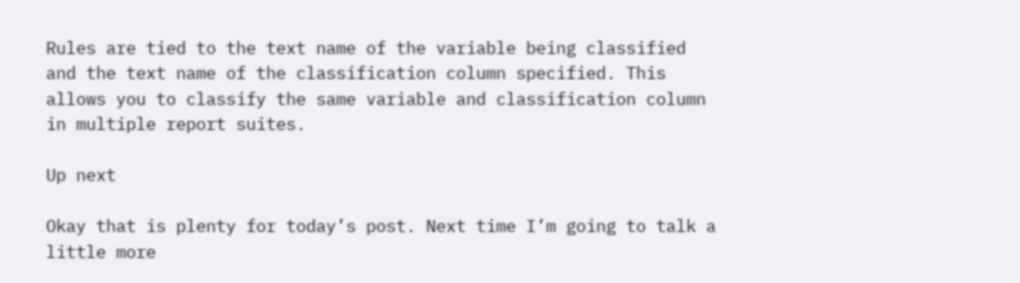Rules are tied to the text name of the variable being classified and the text name of the classification column specified. This allows you to classify the same variable and classification column in multiple report suites.

Up next

Okay that is plenty for today’s post. Next time I’m going to talk a little more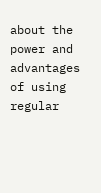about the power and advantages of using regular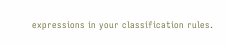expressions in your classification rules.